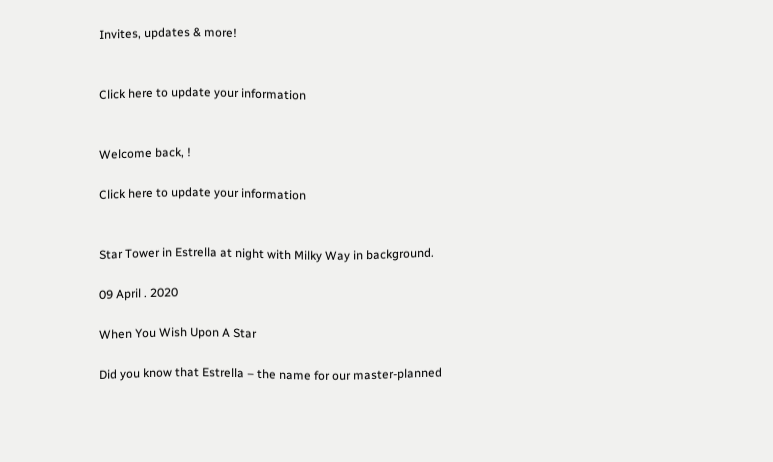Invites, updates & more!


Click here to update your information


Welcome back, !

Click here to update your information


Star Tower in Estrella at night with Milky Way in background.

09 April . 2020

When You Wish Upon A Star

Did you know that Estrella – the name for our master-planned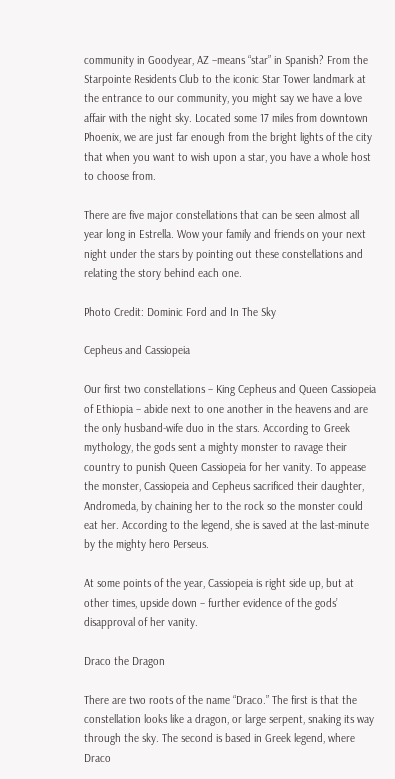community in Goodyear, AZ –means “star” in Spanish? From the Starpointe Residents Club to the iconic Star Tower landmark at the entrance to our community, you might say we have a love affair with the night sky. Located some 17 miles from downtown Phoenix, we are just far enough from the bright lights of the city that when you want to wish upon a star, you have a whole host to choose from.

There are five major constellations that can be seen almost all year long in Estrella. Wow your family and friends on your next night under the stars by pointing out these constellations and relating the story behind each one.

Photo Credit: Dominic Ford and In The Sky

Cepheus and Cassiopeia

Our first two constellations – King Cepheus and Queen Cassiopeia of Ethiopia – abide next to one another in the heavens and are the only husband-wife duo in the stars. According to Greek mythology, the gods sent a mighty monster to ravage their country to punish Queen Cassiopeia for her vanity. To appease the monster, Cassiopeia and Cepheus sacrificed their daughter, Andromeda, by chaining her to the rock so the monster could eat her. According to the legend, she is saved at the last-minute by the mighty hero Perseus.

At some points of the year, Cassiopeia is right side up, but at other times, upside down – further evidence of the gods’ disapproval of her vanity.

Draco the Dragon

There are two roots of the name “Draco.” The first is that the constellation looks like a dragon, or large serpent, snaking its way through the sky. The second is based in Greek legend, where Draco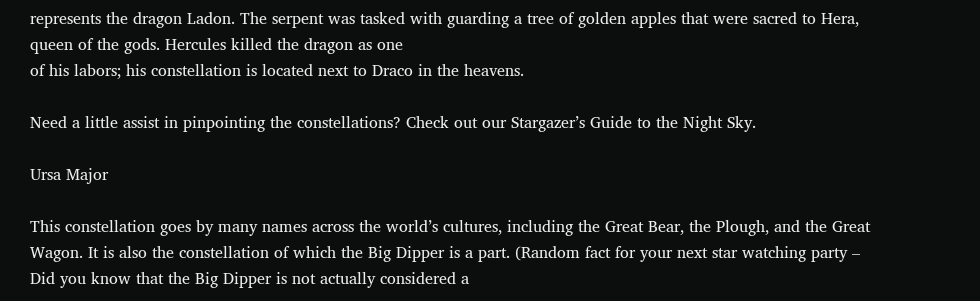represents the dragon Ladon. The serpent was tasked with guarding a tree of golden apples that were sacred to Hera, queen of the gods. Hercules killed the dragon as one
of his labors; his constellation is located next to Draco in the heavens.

Need a little assist in pinpointing the constellations? Check out our Stargazer’s Guide to the Night Sky.

Ursa Major

This constellation goes by many names across the world’s cultures, including the Great Bear, the Plough, and the Great Wagon. It is also the constellation of which the Big Dipper is a part. (Random fact for your next star watching party – Did you know that the Big Dipper is not actually considered a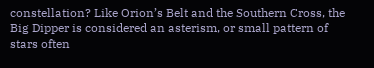constellation? Like Orion’s Belt and the Southern Cross, the Big Dipper is considered an asterism, or small pattern of stars often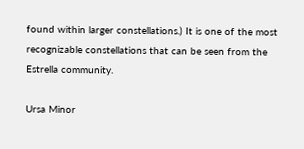found within larger constellations.) It is one of the most recognizable constellations that can be seen from the Estrella community.

Ursa Minor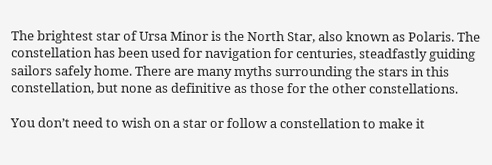The brightest star of Ursa Minor is the North Star, also known as Polaris. The constellation has been used for navigation for centuries, steadfastly guiding sailors safely home. There are many myths surrounding the stars in this constellation, but none as definitive as those for the other constellations.

You don’t need to wish on a star or follow a constellation to make it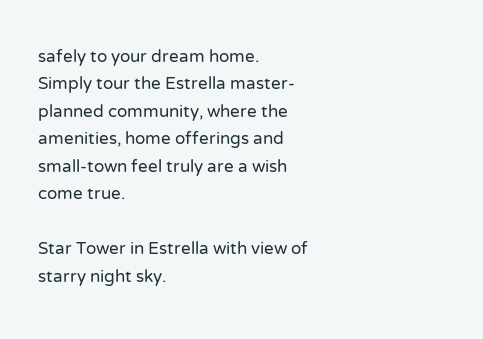safely to your dream home. Simply tour the Estrella master-planned community, where the amenities, home offerings and small-town feel truly are a wish come true.

Star Tower in Estrella with view of starry night sky.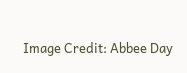Image Credit: Abbee Day